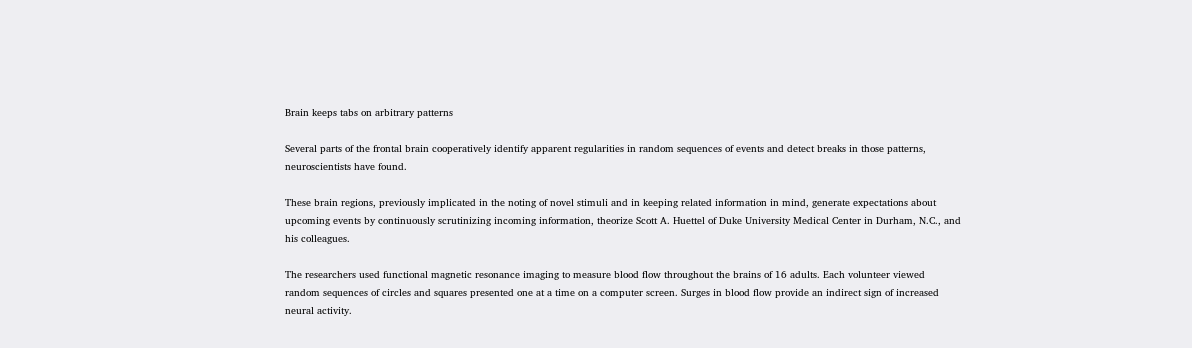Brain keeps tabs on arbitrary patterns

Several parts of the frontal brain cooperatively identify apparent regularities in random sequences of events and detect breaks in those patterns, neuroscientists have found.

These brain regions, previously implicated in the noting of novel stimuli and in keeping related information in mind, generate expectations about upcoming events by continuously scrutinizing incoming information, theorize Scott A. Huettel of Duke University Medical Center in Durham, N.C., and his colleagues.

The researchers used functional magnetic resonance imaging to measure blood flow throughout the brains of 16 adults. Each volunteer viewed random sequences of circles and squares presented one at a time on a computer screen. Surges in blood flow provide an indirect sign of increased neural activity.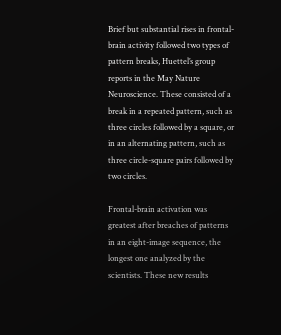Brief but substantial rises in frontal-brain activity followed two types of pattern breaks, Huettel’s group reports in the May Nature Neuroscience. These consisted of a break in a repeated pattern, such as three circles followed by a square, or in an alternating pattern, such as three circle-square pairs followed by two circles.

Frontal-brain activation was greatest after breaches of patterns in an eight-image sequence, the longest one analyzed by the scientists. These new results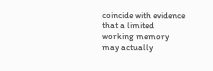coincide with evidence that a limited working memory may actually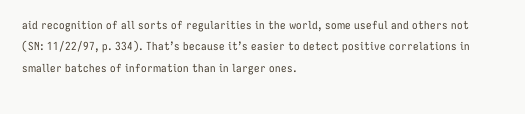aid recognition of all sorts of regularities in the world, some useful and others not (SN: 11/22/97, p. 334). That’s because it’s easier to detect positive correlations in smaller batches of information than in larger ones.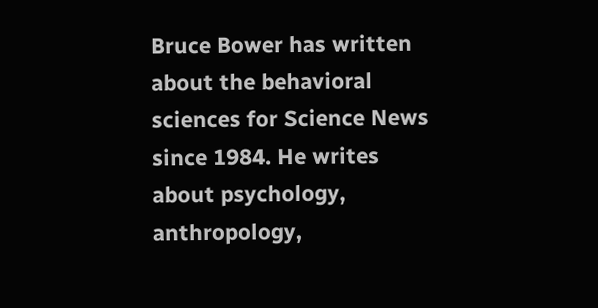Bruce Bower has written about the behavioral sciences for Science News since 1984. He writes about psychology, anthropology,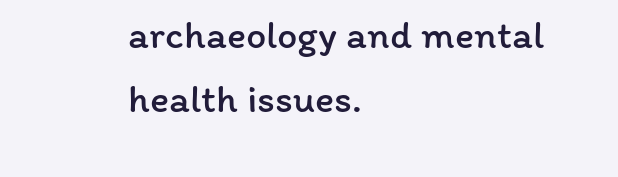archaeology and mental health issues.